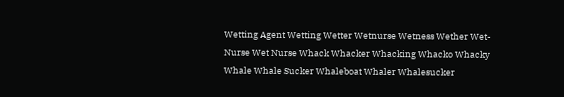Wetting Agent Wetting Wetter Wetnurse Wetness Wether Wet-Nurse Wet Nurse Whack Whacker Whacking Whacko Whacky Whale Whale Sucker Whaleboat Whaler Whalesucker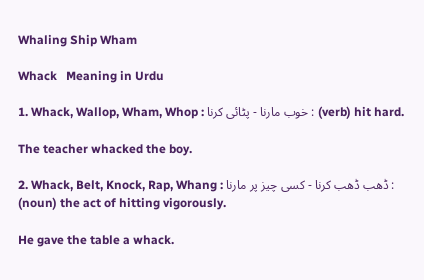Whaling Ship Wham

Whack   Meaning in Urdu

1. Whack, Wallop, Wham, Whop : خوب مارنا - پٹائی کرنا : (verb) hit hard.

The teacher whacked the boy.

2. Whack, Belt, Knock, Rap, Whang : ڈھب ڈھب کرنا - کسی چیز پر مارنا : (noun) the act of hitting vigorously.

He gave the table a whack.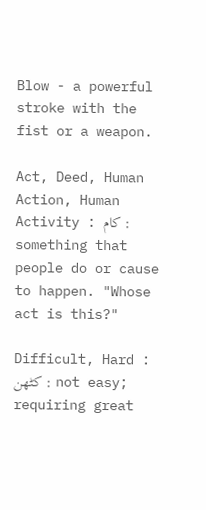Blow - a powerful stroke with the fist or a weapon.

Act, Deed, Human Action, Human Activity : کام : something that people do or cause to happen. "Whose act is this?"

Difficult, Hard : کٹھن : not easy; requiring great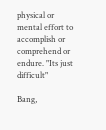physical or mental effort to accomplish or comprehend or endure. "Its just difficult"

Bang,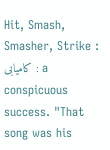Hit, Smash, Smasher, Strike : کامیابی : a conspicuous success. "That song was his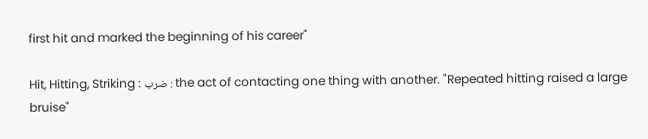first hit and marked the beginning of his career"

Hit, Hitting, Striking : ضرب : the act of contacting one thing with another. "Repeated hitting raised a large bruise"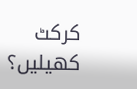کرکٹ کھیلیں؟